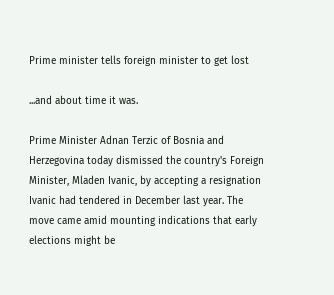Prime minister tells foreign minister to get lost

...and about time it was.

Prime Minister Adnan Terzic of Bosnia and Herzegovina today dismissed the country's Foreign Minister, Mladen Ivanic, by accepting a resignation Ivanic had tendered in December last year. The move came amid mounting indications that early elections might be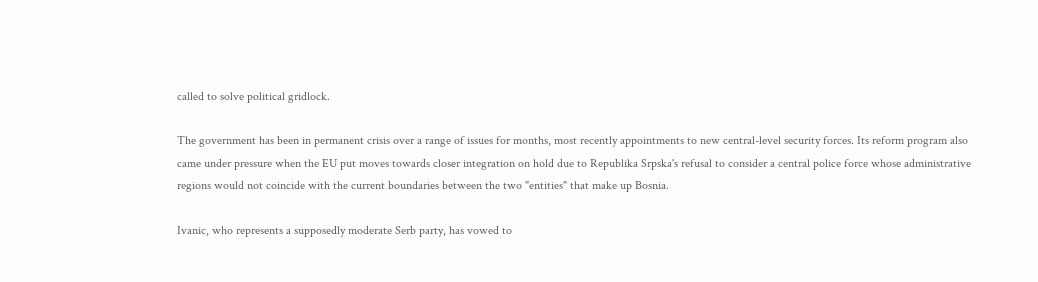called to solve political gridlock.

The government has been in permanent crisis over a range of issues for months, most recently appointments to new central-level security forces. Its reform program also came under pressure when the EU put moves towards closer integration on hold due to Republika Srpska's refusal to consider a central police force whose administrative regions would not coincide with the current boundaries between the two "entities" that make up Bosnia.

Ivanic, who represents a supposedly moderate Serb party, has vowed to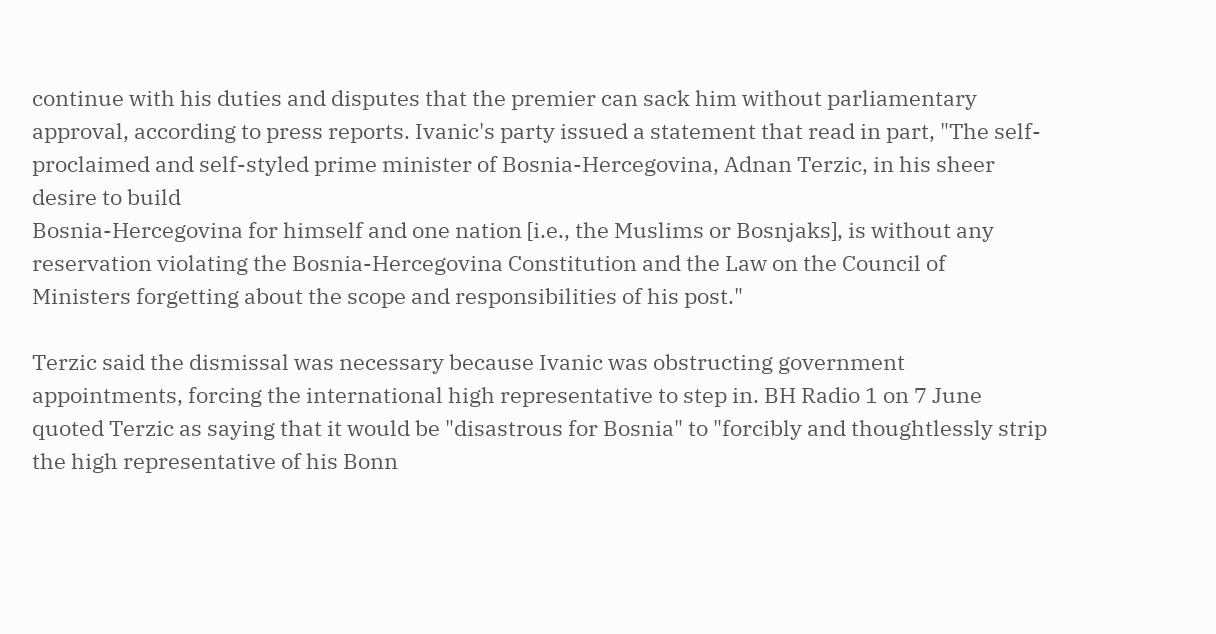continue with his duties and disputes that the premier can sack him without parliamentary approval, according to press reports. Ivanic's party issued a statement that read in part, "The self-proclaimed and self-styled prime minister of Bosnia-Hercegovina, Adnan Terzic, in his sheer desire to build
Bosnia-Hercegovina for himself and one nation [i.e., the Muslims or Bosnjaks], is without any reservation violating the Bosnia-Hercegovina Constitution and the Law on the Council of Ministers forgetting about the scope and responsibilities of his post."

Terzic said the dismissal was necessary because Ivanic was obstructing government appointments, forcing the international high representative to step in. BH Radio 1 on 7 June quoted Terzic as saying that it would be "disastrous for Bosnia" to "forcibly and thoughtlessly strip the high representative of his Bonn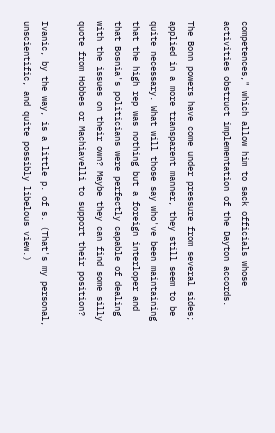competences," which allow him to sack officials whose activities obstruct implementation of the Dayton accords.

The Bonn powers have come under pressure from several sides; applied in a more transparent manner, they still seem to be quite necessary. What will those say who've been maintaining that the high rep was nothing but a foreign interloper and that Bosnia's politicians were perfectly capable of dealing with the issues on their own? Maybe they can find some silly quote from Hobbes or Machiavelli to support their position?

Ivanic, by the way, is a little p. of s. (That's my personal, unscientific, and quite possibly libelous view.)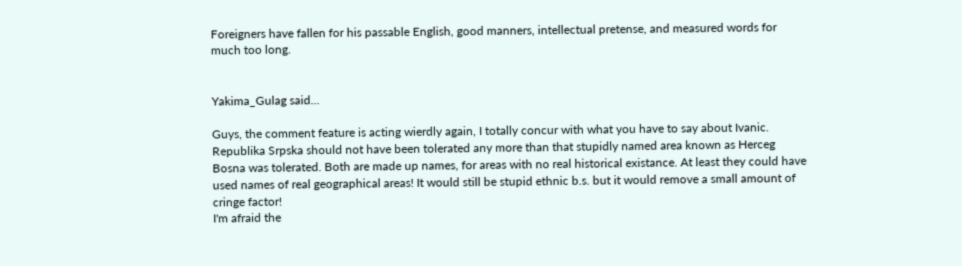Foreigners have fallen for his passable English, good manners, intellectual pretense, and measured words for much too long.


Yakima_Gulag said...

Guys, the comment feature is acting wierdly again, I totally concur with what you have to say about Ivanic.
Republika Srpska should not have been tolerated any more than that stupidly named area known as Herceg Bosna was tolerated. Both are made up names, for areas with no real historical existance. At least they could have used names of real geographical areas! It would still be stupid ethnic b.s. but it would remove a small amount of cringe factor!
I'm afraid the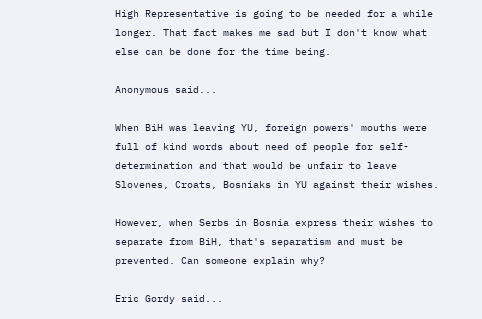High Representative is going to be needed for a while longer. That fact makes me sad but I don't know what else can be done for the time being.

Anonymous said...

When BiH was leaving YU, foreign powers' mouths were full of kind words about need of people for self-determination and that would be unfair to leave Slovenes, Croats, Bosniaks in YU against their wishes.

However, when Serbs in Bosnia express their wishes to separate from BiH, that's separatism and must be prevented. Can someone explain why?

Eric Gordy said...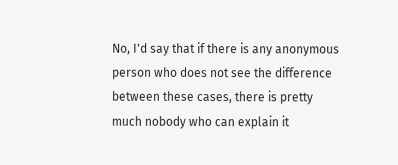No, I'd say that if there is any anonymous person who does not see the difference between these cases, there is pretty much nobody who can explain it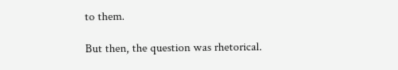to them.

But then, the question was rhetorical.